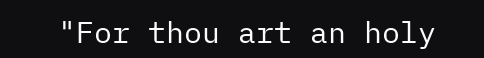"For thou art an holy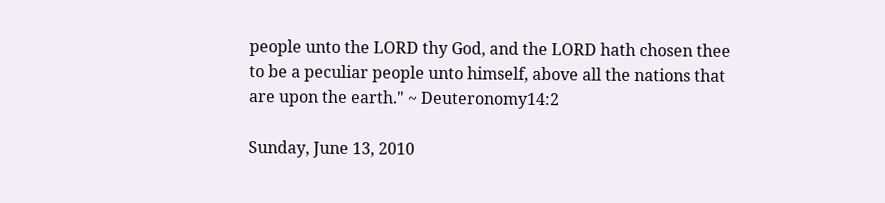people unto the LORD thy God, and the LORD hath chosen thee to be a peculiar people unto himself, above all the nations that are upon the earth." ~ Deuteronomy14:2

Sunday, June 13, 2010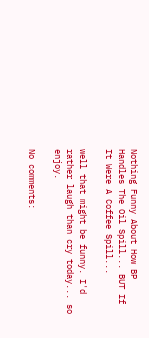Nothing Funny About How BP Handles The Oil Spill... BUT If It Were A Coffee Spill...

well that might be funny. I'd rather laugh than cry today... so enjoy.

No comments: